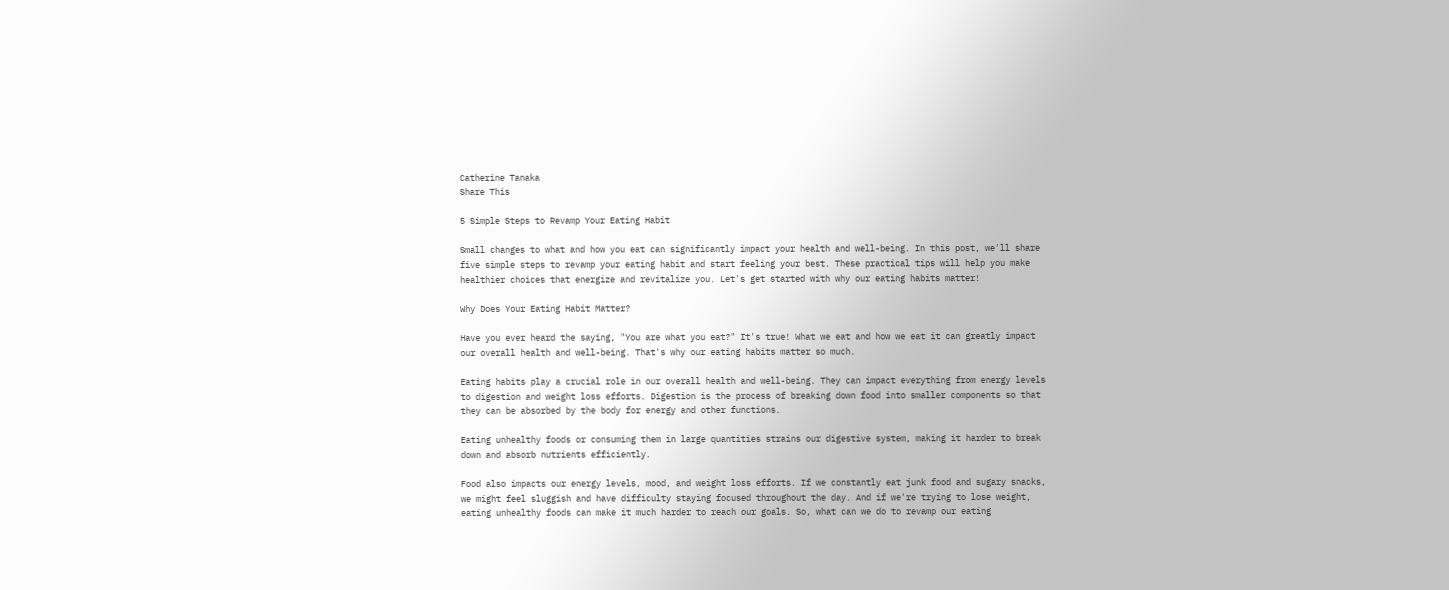Catherine Tanaka
Share This

5 Simple Steps to Revamp Your Eating Habit

Small changes to what and how you eat can significantly impact your health and well-being. In this post, we'll share five simple steps to revamp your eating habit and start feeling your best. These practical tips will help you make healthier choices that energize and revitalize you. Let's get started with why our eating habits matter!

Why Does Your Eating Habit Matter?

Have you ever heard the saying, "You are what you eat?" It's true! What we eat and how we eat it can greatly impact our overall health and well-being. That's why our eating habits matter so much.

Eating habits play a crucial role in our overall health and well-being. They can impact everything from energy levels to digestion and weight loss efforts. Digestion is the process of breaking down food into smaller components so that they can be absorbed by the body for energy and other functions.

Eating unhealthy foods or consuming them in large quantities strains our digestive system, making it harder to break down and absorb nutrients efficiently.

Food also impacts our energy levels, mood, and weight loss efforts. If we constantly eat junk food and sugary snacks, we might feel sluggish and have difficulty staying focused throughout the day. And if we're trying to lose weight, eating unhealthy foods can make it much harder to reach our goals. So, what can we do to revamp our eating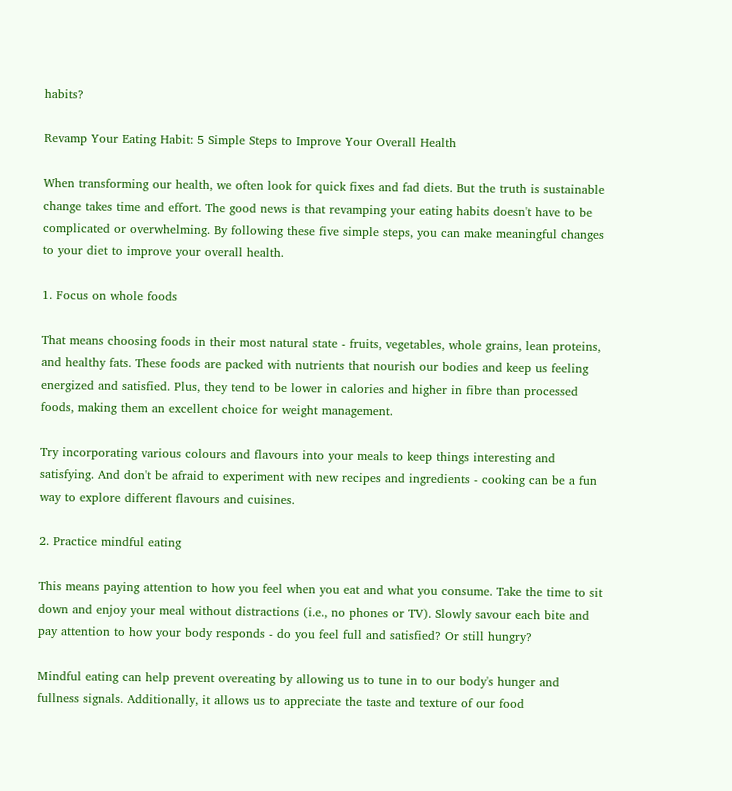habits?

Revamp Your Eating Habit: 5 Simple Steps to Improve Your Overall Health

When transforming our health, we often look for quick fixes and fad diets. But the truth is sustainable change takes time and effort. The good news is that revamping your eating habits doesn't have to be complicated or overwhelming. By following these five simple steps, you can make meaningful changes to your diet to improve your overall health.

1. Focus on whole foods

That means choosing foods in their most natural state - fruits, vegetables, whole grains, lean proteins, and healthy fats. These foods are packed with nutrients that nourish our bodies and keep us feeling energized and satisfied. Plus, they tend to be lower in calories and higher in fibre than processed foods, making them an excellent choice for weight management.

Try incorporating various colours and flavours into your meals to keep things interesting and satisfying. And don't be afraid to experiment with new recipes and ingredients - cooking can be a fun way to explore different flavours and cuisines.

2. Practice mindful eating

This means paying attention to how you feel when you eat and what you consume. Take the time to sit down and enjoy your meal without distractions (i.e., no phones or TV). Slowly savour each bite and pay attention to how your body responds - do you feel full and satisfied? Or still hungry?

Mindful eating can help prevent overeating by allowing us to tune in to our body's hunger and fullness signals. Additionally, it allows us to appreciate the taste and texture of our food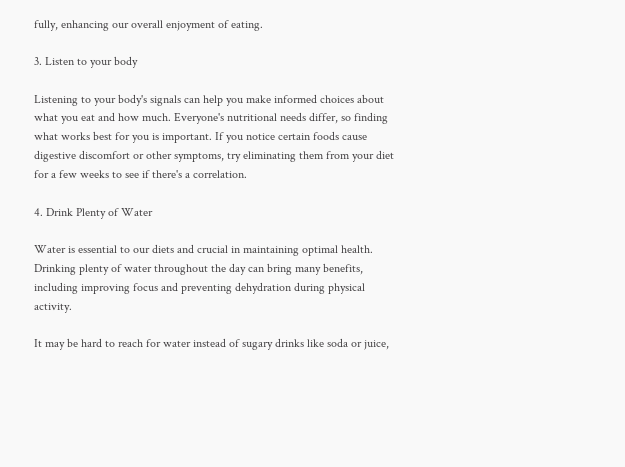fully, enhancing our overall enjoyment of eating.

3. Listen to your body

Listening to your body's signals can help you make informed choices about what you eat and how much. Everyone's nutritional needs differ, so finding what works best for you is important. If you notice certain foods cause digestive discomfort or other symptoms, try eliminating them from your diet for a few weeks to see if there's a correlation.

4. Drink Plenty of Water

Water is essential to our diets and crucial in maintaining optimal health. Drinking plenty of water throughout the day can bring many benefits, including improving focus and preventing dehydration during physical activity.

It may be hard to reach for water instead of sugary drinks like soda or juice,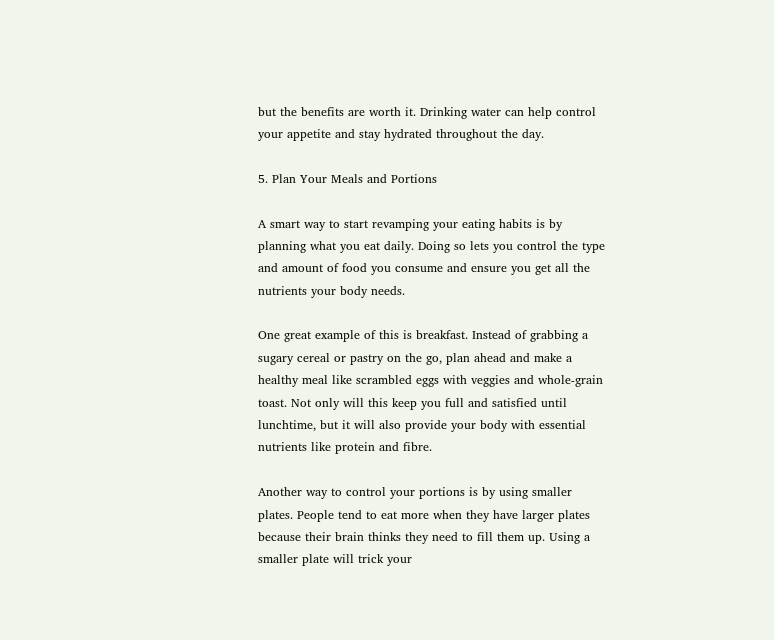but the benefits are worth it. Drinking water can help control your appetite and stay hydrated throughout the day.

5. Plan Your Meals and Portions

A smart way to start revamping your eating habits is by planning what you eat daily. Doing so lets you control the type and amount of food you consume and ensure you get all the nutrients your body needs.

One great example of this is breakfast. Instead of grabbing a sugary cereal or pastry on the go, plan ahead and make a healthy meal like scrambled eggs with veggies and whole-grain toast. Not only will this keep you full and satisfied until lunchtime, but it will also provide your body with essential nutrients like protein and fibre.

Another way to control your portions is by using smaller plates. People tend to eat more when they have larger plates because their brain thinks they need to fill them up. Using a smaller plate will trick your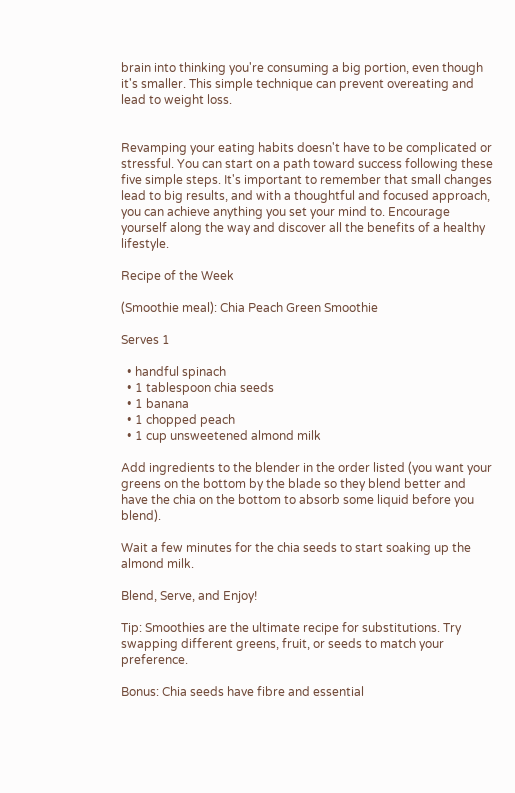brain into thinking you're consuming a big portion, even though it's smaller. This simple technique can prevent overeating and lead to weight loss.


Revamping your eating habits doesn't have to be complicated or stressful. You can start on a path toward success following these five simple steps. It's important to remember that small changes lead to big results, and with a thoughtful and focused approach, you can achieve anything you set your mind to. Encourage yourself along the way and discover all the benefits of a healthy lifestyle.

Recipe of the Week

(Smoothie meal): Chia Peach Green Smoothie

Serves 1

  • handful spinach
  • 1 tablespoon chia seeds
  • 1 banana
  • 1 chopped peach
  • 1 cup unsweetened almond milk

Add ingredients to the blender in the order listed (you want your greens on the bottom by the blade so they blend better and have the chia on the bottom to absorb some liquid before you blend).

Wait a few minutes for the chia seeds to start soaking up the almond milk.

Blend, Serve, and Enjoy!

Tip: Smoothies are the ultimate recipe for substitutions. Try swapping different greens, fruit, or seeds to match your preference.

Bonus: Chia seeds have fibre and essential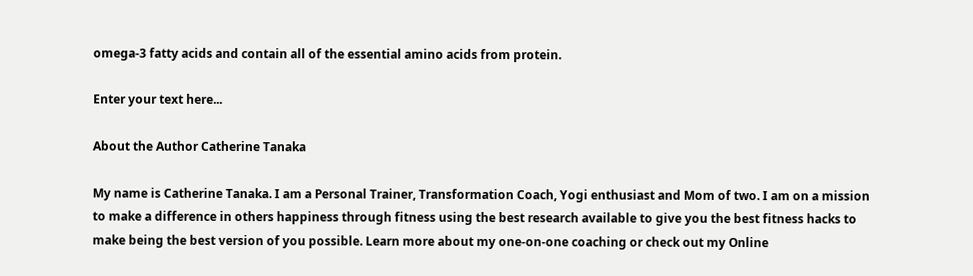omega-3 fatty acids and contain all of the essential amino acids from protein.

Enter your text here...

About the Author Catherine Tanaka

My name is Catherine Tanaka. I am a Personal Trainer, Transformation Coach, Yogi enthusiast and Mom of two. I am on a mission to make a difference in others happiness through fitness using the best research available to give you the best fitness hacks to make being the best version of you possible. Learn more about my one-on-one coaching or check out my Online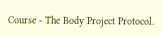Course - The Body Project Protocol.